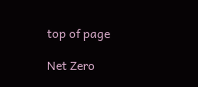top of page

Net Zero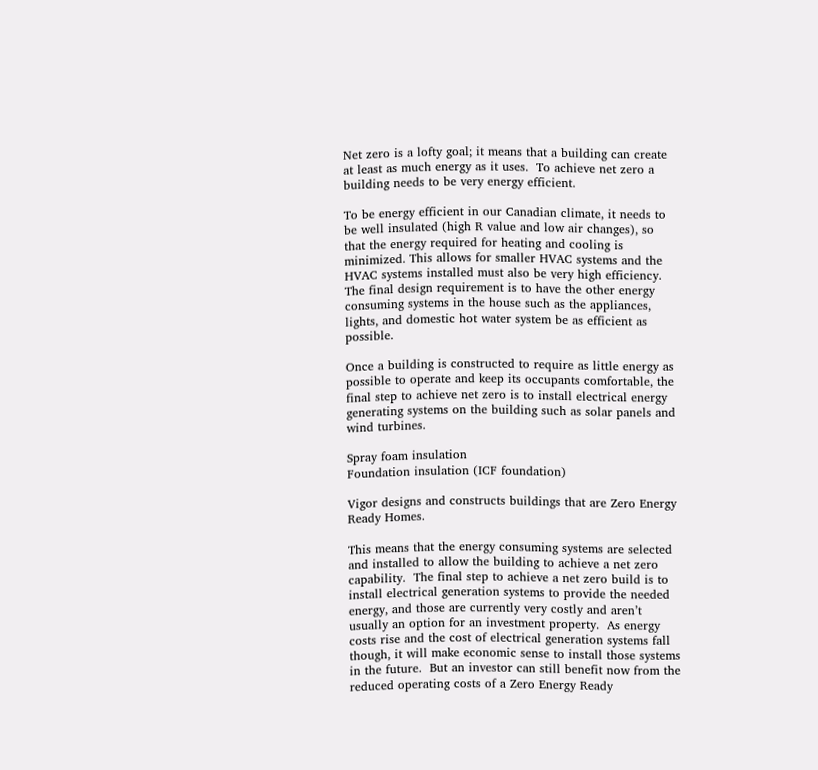Net zero is a lofty goal; it means that a building can create at least as much energy as it uses.  To achieve net zero a building needs to be very energy efficient.

To be energy efficient in our Canadian climate, it needs to be well insulated (high R value and low air changes), so that the energy required for heating and cooling is minimized. This allows for smaller HVAC systems and the HVAC systems installed must also be very high efficiency.  The final design requirement is to have the other energy consuming systems in the house such as the appliances, lights, and domestic hot water system be as efficient as possible.

Once a building is constructed to require as little energy as possible to operate and keep its occupants comfortable, the final step to achieve net zero is to install electrical energy generating systems on the building such as solar panels and wind turbines.

Spray foam insulation
Foundation insulation (ICF foundation)

Vigor designs and constructs buildings that are Zero Energy Ready Homes.

This means that the energy consuming systems are selected and installed to allow the building to achieve a net zero capability.  The final step to achieve a net zero build is to install electrical generation systems to provide the needed energy, and those are currently very costly and aren’t usually an option for an investment property.  As energy costs rise and the cost of electrical generation systems fall though, it will make economic sense to install those systems in the future.  But an investor can still benefit now from the reduced operating costs of a Zero Energy Ready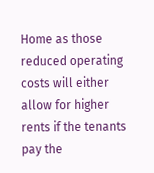Home as those reduced operating costs will either allow for higher rents if the tenants pay the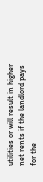utilities or will result in higher net rents if the landlord pays for the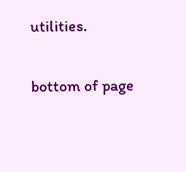utilities.

bottom of page